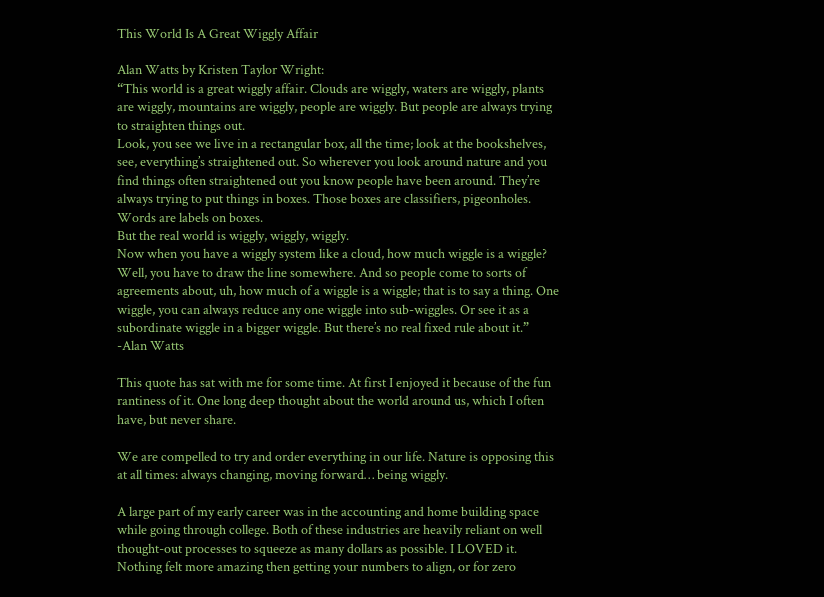This World Is A Great Wiggly Affair

Alan Watts by Kristen Taylor Wright:
“This world is a great wiggly affair. Clouds are wiggly, waters are wiggly, plants are wiggly, mountains are wiggly, people are wiggly. But people are always trying to straighten things out.
Look, you see we live in a rectangular box, all the time; look at the bookshelves, see, everything’s straightened out. So wherever you look around nature and you find things often straightened out you know people have been around. They’re always trying to put things in boxes. Those boxes are classifiers, pigeonholes. Words are labels on boxes.
But the real world is wiggly, wiggly, wiggly.
Now when you have a wiggly system like a cloud, how much wiggle is a wiggle? Well, you have to draw the line somewhere. And so people come to sorts of agreements about, uh, how much of a wiggle is a wiggle; that is to say a thing. One wiggle, you can always reduce any one wiggle into sub-wiggles. Or see it as a subordinate wiggle in a bigger wiggle. But there’s no real fixed rule about it.”
-Alan Watts

This quote has sat with me for some time. At first I enjoyed it because of the fun rantiness of it. One long deep thought about the world around us, which I often have, but never share.

We are compelled to try and order everything in our life. Nature is opposing this at all times: always changing, moving forward… being wiggly.

A large part of my early career was in the accounting and home building space while going through college. Both of these industries are heavily reliant on well thought-out processes to squeeze as many dollars as possible. I LOVED it. Nothing felt more amazing then getting your numbers to align, or for zero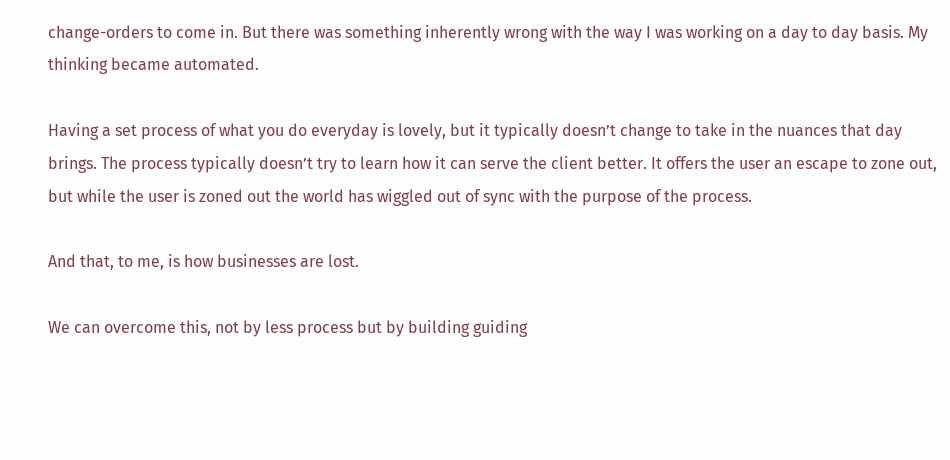change-orders to come in. But there was something inherently wrong with the way I was working on a day to day basis. My thinking became automated.

Having a set process of what you do everyday is lovely, but it typically doesn’t change to take in the nuances that day brings. The process typically doesn’t try to learn how it can serve the client better. It offers the user an escape to zone out, but while the user is zoned out the world has wiggled out of sync with the purpose of the process.

And that, to me, is how businesses are lost.

We can overcome this, not by less process but by building guiding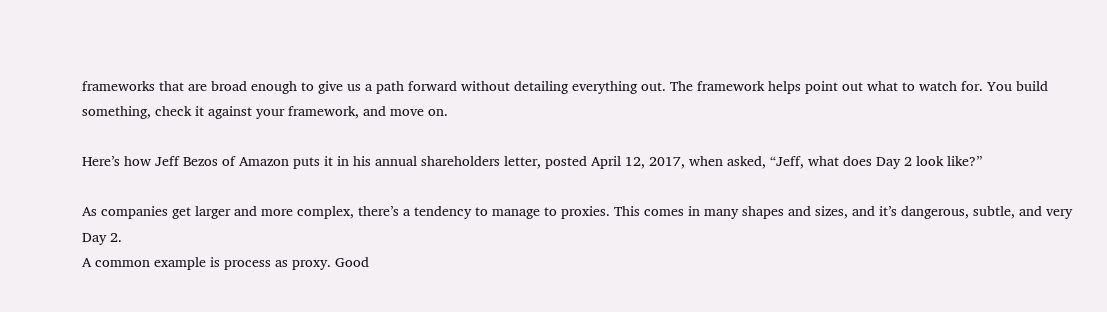frameworks that are broad enough to give us a path forward without detailing everything out. The framework helps point out what to watch for. You build something, check it against your framework, and move on.

Here’s how Jeff Bezos of Amazon puts it in his annual shareholders letter, posted April 12, 2017, when asked, “Jeff, what does Day 2 look like?”

As companies get larger and more complex, there’s a tendency to manage to proxies. This comes in many shapes and sizes, and it’s dangerous, subtle, and very Day 2.
A common example is process as proxy. Good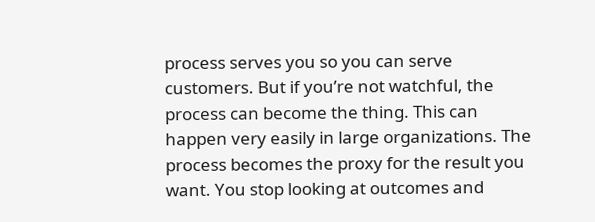process serves you so you can serve customers. But if you’re not watchful, the process can become the thing. This can happen very easily in large organizations. The process becomes the proxy for the result you want. You stop looking at outcomes and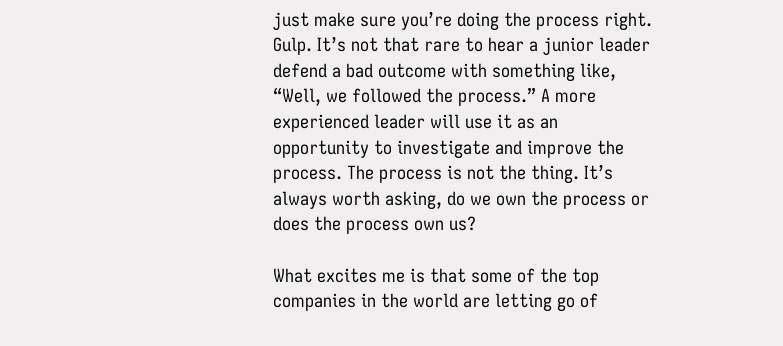just make sure you’re doing the process right. Gulp. It’s not that rare to hear a junior leader defend a bad outcome with something like, “Well, we followed the process.” A more experienced leader will use it as an opportunity to investigate and improve the process. The process is not the thing. It’s always worth asking, do we own the process or does the process own us?

What excites me is that some of the top companies in the world are letting go of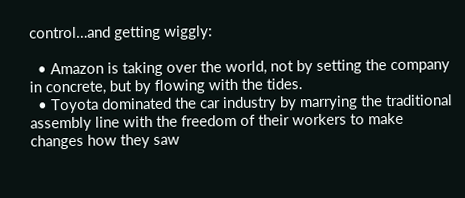control…and getting wiggly:

  • Amazon is taking over the world, not by setting the company in concrete, but by flowing with the tides.
  • Toyota dominated the car industry by marrying the traditional assembly line with the freedom of their workers to make changes how they saw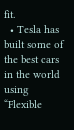fit.
  • Tesla has built some of the best cars in the world using “Flexible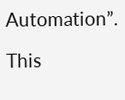Automation”.

This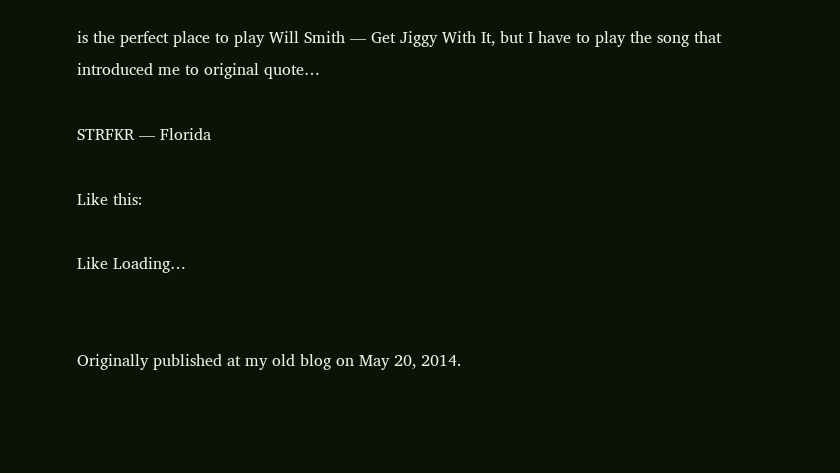is the perfect place to play Will Smith — Get Jiggy With It, but I have to play the song that introduced me to original quote…

STRFKR — Florida

Like this:

Like Loading…


Originally published at my old blog on May 20, 2014.